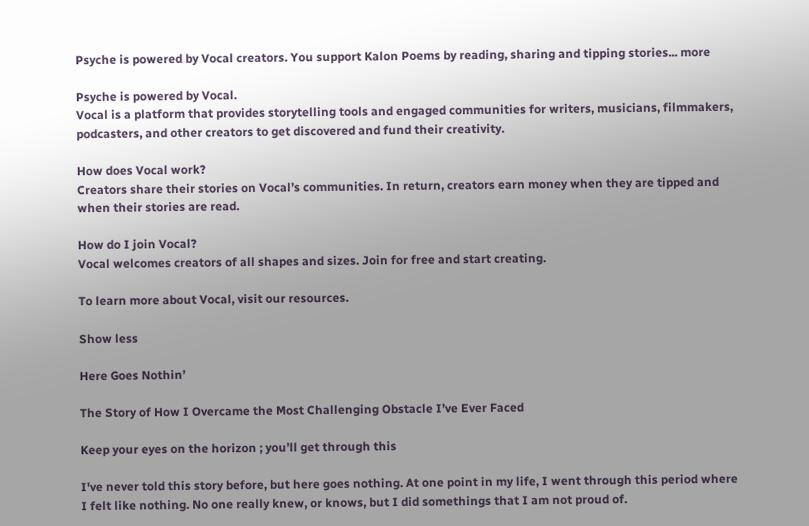Psyche is powered by Vocal creators. You support Kalon Poems by reading, sharing and tipping stories... more

Psyche is powered by Vocal.
Vocal is a platform that provides storytelling tools and engaged communities for writers, musicians, filmmakers, podcasters, and other creators to get discovered and fund their creativity.

How does Vocal work?
Creators share their stories on Vocal’s communities. In return, creators earn money when they are tipped and when their stories are read.

How do I join Vocal?
Vocal welcomes creators of all shapes and sizes. Join for free and start creating.

To learn more about Vocal, visit our resources.

Show less

Here Goes Nothin’

The Story of How I Overcame the Most Challenging Obstacle I’ve Ever Faced

Keep your eyes on the horizon ; you’ll get through this

I've never told this story before, but here goes nothing. At one point in my life, I went through this period where I felt like nothing. No one really knew, or knows, but I did somethings that I am not proud of.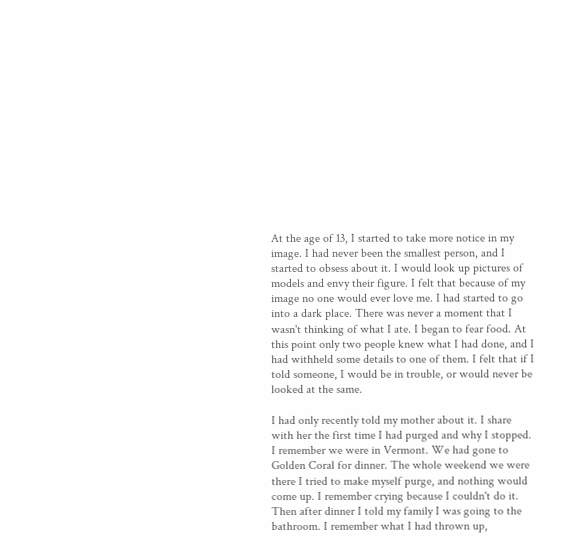At the age of 13, I started to take more notice in my image. I had never been the smallest person, and I started to obsess about it. I would look up pictures of models and envy their figure. I felt that because of my image no one would ever love me. I had started to go into a dark place. There was never a moment that I wasn't thinking of what I ate. I began to fear food. At this point only two people knew what I had done, and I had withheld some details to one of them. I felt that if I told someone, I would be in trouble, or would never be looked at the same.

I had only recently told my mother about it. I share with her the first time I had purged and why I stopped. I remember we were in Vermont. We had gone to Golden Coral for dinner. The whole weekend we were there I tried to make myself purge, and nothing would come up. I remember crying because I couldn't do it. Then after dinner I told my family I was going to the bathroom. I remember what I had thrown up,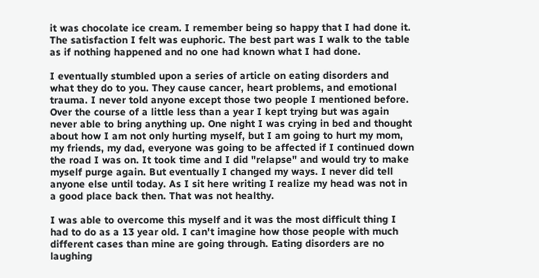it was chocolate ice cream. I remember being so happy that I had done it. The satisfaction I felt was euphoric. The best part was I walk to the table as if nothing happened and no one had known what I had done.

I eventually stumbled upon a series of article on eating disorders and what they do to you. They cause cancer, heart problems, and emotional trauma. I never told anyone except those two people I mentioned before. Over the course of a little less than a year I kept trying but was again never able to bring anything up. One night I was crying in bed and thought about how I am not only hurting myself, but I am going to hurt my mom, my friends, my dad, everyone was going to be affected if I continued down the road I was on. It took time and I did "relapse" and would try to make myself purge again. But eventually I changed my ways. I never did tell anyone else until today. As I sit here writing I realize my head was not in a good place back then. That was not healthy.

I was able to overcome this myself and it was the most difficult thing I had to do as a 13 year old. I can't imagine how those people with much different cases than mine are going through. Eating disorders are no laughing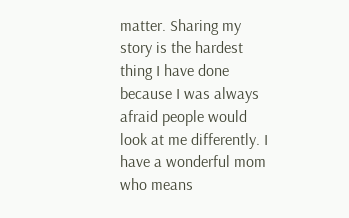matter. Sharing my story is the hardest thing I have done because I was always afraid people would look at me differently. I have a wonderful mom who means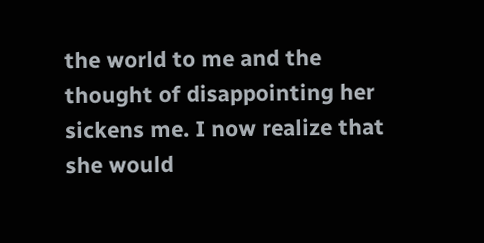the world to me and the thought of disappointing her sickens me. I now realize that she would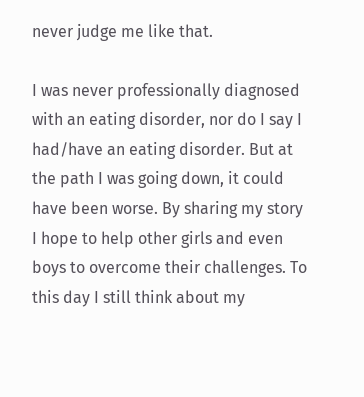never judge me like that.

I was never professionally diagnosed with an eating disorder, nor do I say I had/have an eating disorder. But at the path I was going down, it could have been worse. By sharing my story I hope to help other girls and even boys to overcome their challenges. To this day I still think about my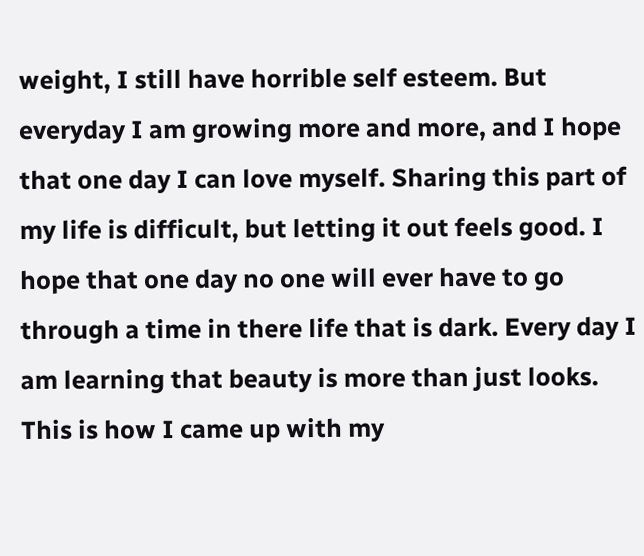weight, I still have horrible self esteem. But everyday I am growing more and more, and I hope that one day I can love myself. Sharing this part of my life is difficult, but letting it out feels good. I hope that one day no one will ever have to go through a time in there life that is dark. Every day I am learning that beauty is more than just looks. This is how I came up with my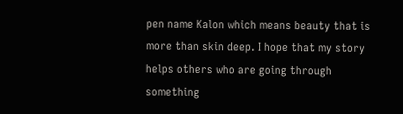pen name Kalon which means beauty that is more than skin deep. I hope that my story helps others who are going through something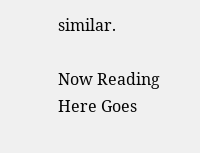similar.

Now Reading
Here Goes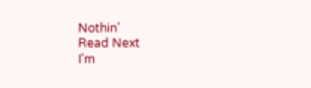Nothin’
Read Next
I'm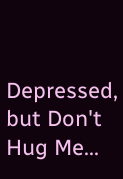Depressed, but Don't Hug Me...